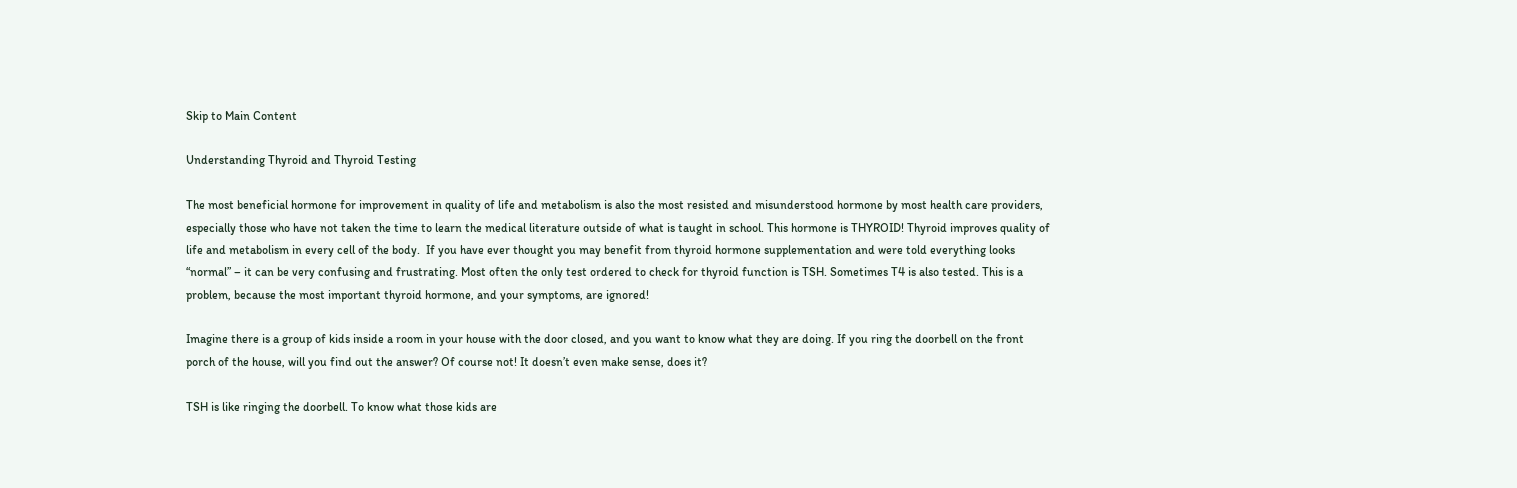Skip to Main Content

Understanding Thyroid and Thyroid Testing

The most beneficial hormone for improvement in quality of life and metabolism is also the most resisted and misunderstood hormone by most health care providers, especially those who have not taken the time to learn the medical literature outside of what is taught in school. This hormone is THYROID! Thyroid improves quality of life and metabolism in every cell of the body.  If you have ever thought you may benefit from thyroid hormone supplementation and were told everything looks “normal” – it can be very confusing and frustrating. Most often the only test ordered to check for thyroid function is TSH. Sometimes T4 is also tested. This is a problem, because the most important thyroid hormone, and your symptoms, are ignored!

Imagine there is a group of kids inside a room in your house with the door closed, and you want to know what they are doing. If you ring the doorbell on the front porch of the house, will you find out the answer? Of course not! It doesn’t even make sense, does it?

TSH is like ringing the doorbell. To know what those kids are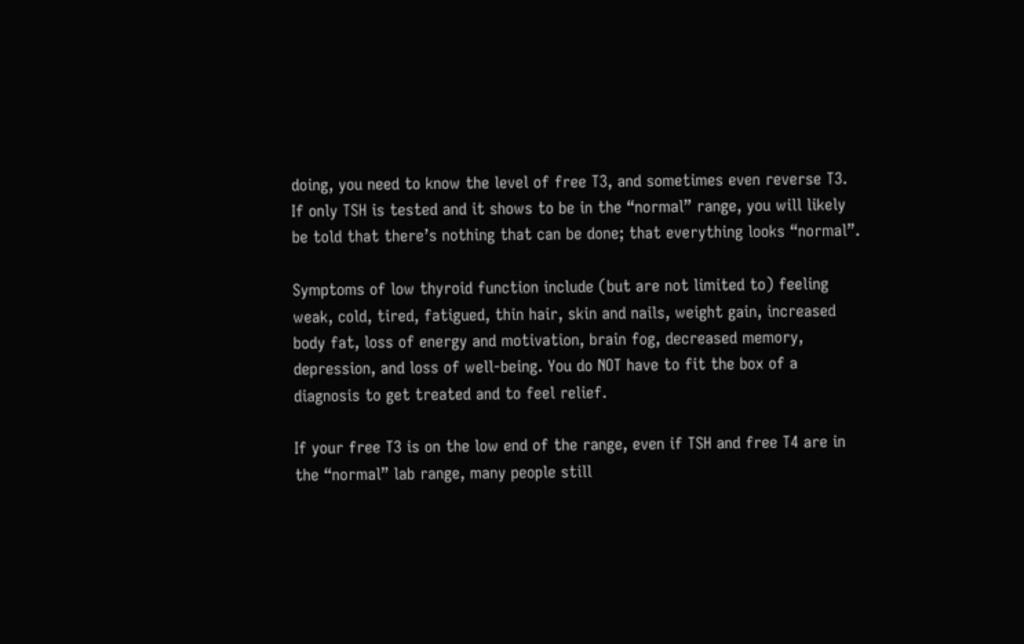doing, you need to know the level of free T3, and sometimes even reverse T3. If only TSH is tested and it shows to be in the “normal” range, you will likely be told that there’s nothing that can be done; that everything looks “normal”.

Symptoms of low thyroid function include (but are not limited to) feeling weak, cold, tired, fatigued, thin hair, skin and nails, weight gain, increased body fat, loss of energy and motivation, brain fog, decreased memory, depression, and loss of well-being. You do NOT have to fit the box of a diagnosis to get treated and to feel relief.

If your free T3 is on the low end of the range, even if TSH and free T4 are in the “normal” lab range, many people still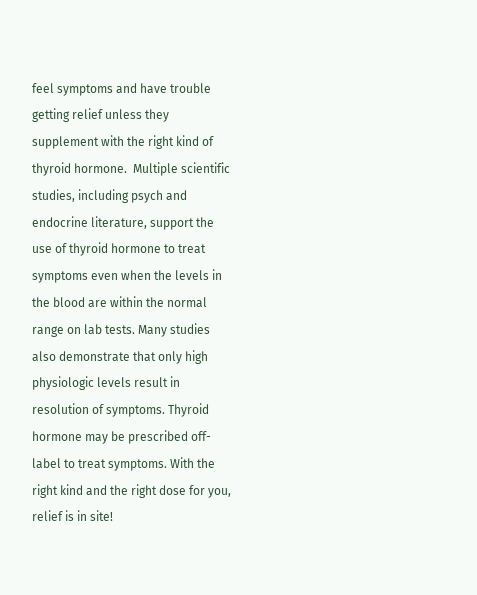feel symptoms and have trouble getting relief unless they supplement with the right kind of thyroid hormone.  Multiple scientific studies, including psych and endocrine literature, support the use of thyroid hormone to treat symptoms even when the levels in the blood are within the normal range on lab tests. Many studies also demonstrate that only high physiologic levels result in resolution of symptoms. Thyroid hormone may be prescribed off-label to treat symptoms. With the right kind and the right dose for you, relief is in site!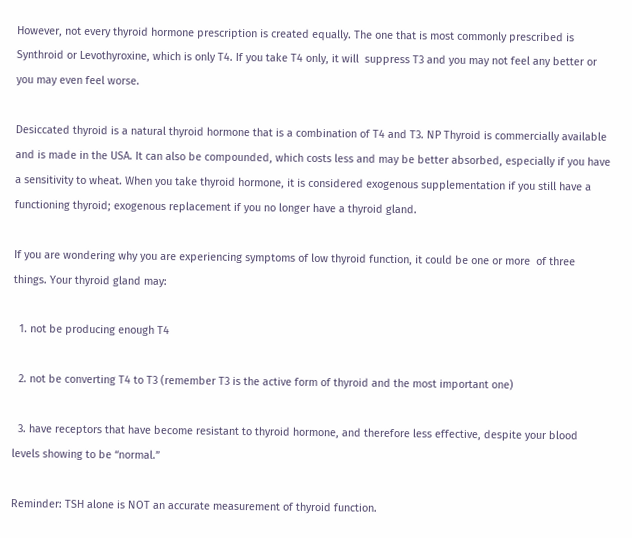However, not every thyroid hormone prescription is created equally. The one that is most commonly prescribed is Synthroid or Levothyroxine, which is only T4. If you take T4 only, it will  suppress T3 and you may not feel any better or you may even feel worse.

Desiccated thyroid is a natural thyroid hormone that is a combination of T4 and T3. NP Thyroid is commercially available and is made in the USA. It can also be compounded, which costs less and may be better absorbed, especially if you have a sensitivity to wheat. When you take thyroid hormone, it is considered exogenous supplementation if you still have a functioning thyroid; exogenous replacement if you no longer have a thyroid gland.

If you are wondering why you are experiencing symptoms of low thyroid function, it could be one or more  of three things. Your thyroid gland may:

  1. not be producing enough T4

  2. not be converting T4 to T3 (remember T3 is the active form of thyroid and the most important one)

  3. have receptors that have become resistant to thyroid hormone, and therefore less effective, despite your blood levels showing to be “normal.”

Reminder: TSH alone is NOT an accurate measurement of thyroid function.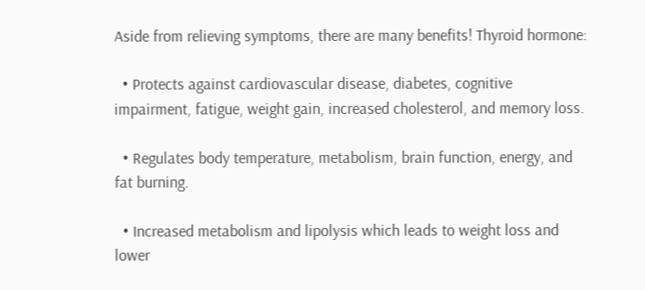Aside from relieving symptoms, there are many benefits! Thyroid hormone:

  • Protects against cardiovascular disease, diabetes, cognitive impairment, fatigue, weight gain, increased cholesterol, and memory loss.

  • Regulates body temperature, metabolism, brain function, energy, and fat burning.

  • Increased metabolism and lipolysis which leads to weight loss and lower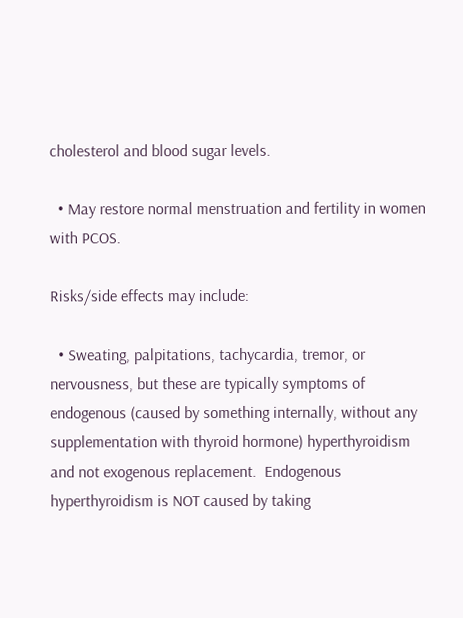cholesterol and blood sugar levels.

  • May restore normal menstruation and fertility in women with PCOS.

Risks/side effects may include:

  • Sweating, palpitations, tachycardia, tremor, or nervousness, but these are typically symptoms of endogenous (caused by something internally, without any supplementation with thyroid hormone) hyperthyroidism and not exogenous replacement.  Endogenous hyperthyroidism is NOT caused by taking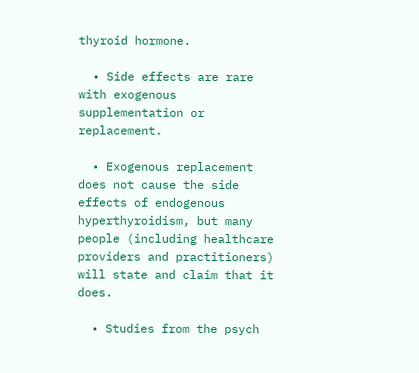thyroid hormone.

  • Side effects are rare with exogenous supplementation or replacement.

  • Exogenous replacement does not cause the side effects of endogenous hyperthyroidism, but many people (including healthcare providers and practitioners) will state and claim that it does.

  • Studies from the psych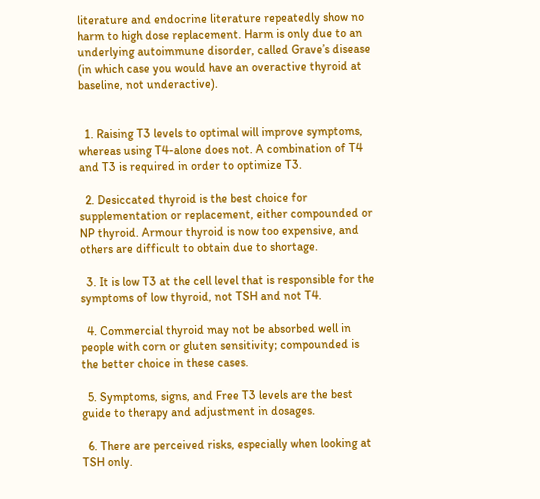literature and endocrine literature repeatedly show no harm to high dose replacement. Harm is only due to an underlying autoimmune disorder, called Grave’s disease (in which case you would have an overactive thyroid at baseline, not underactive).


  1. Raising T3 levels to optimal will improve symptoms, whereas using T4-alone does not. A combination of T4 and T3 is required in order to optimize T3.

  2. Desiccated thyroid is the best choice for supplementation or replacement, either compounded or NP thyroid. Armour thyroid is now too expensive, and others are difficult to obtain due to shortage.

  3. It is low T3 at the cell level that is responsible for the symptoms of low thyroid, not TSH and not T4.

  4. Commercial thyroid may not be absorbed well in people with corn or gluten sensitivity; compounded is the better choice in these cases.

  5. Symptoms, signs, and Free T3 levels are the best guide to therapy and adjustment in dosages.

  6. There are perceived risks, especially when looking at TSH only.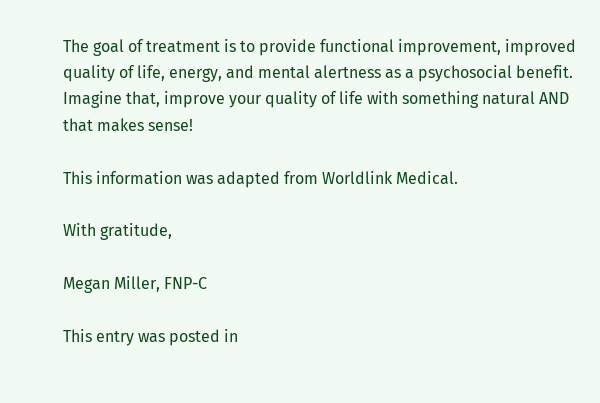The goal of treatment is to provide functional improvement, improved quality of life, energy, and mental alertness as a psychosocial benefit. Imagine that, improve your quality of life with something natural AND that makes sense!

This information was adapted from Worldlink Medical.

With gratitude,

Megan Miller, FNP-C

This entry was posted in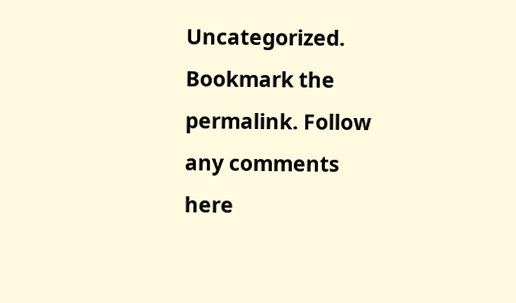Uncategorized. Bookmark the permalink. Follow any comments here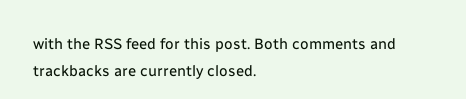with the RSS feed for this post. Both comments and trackbacks are currently closed.